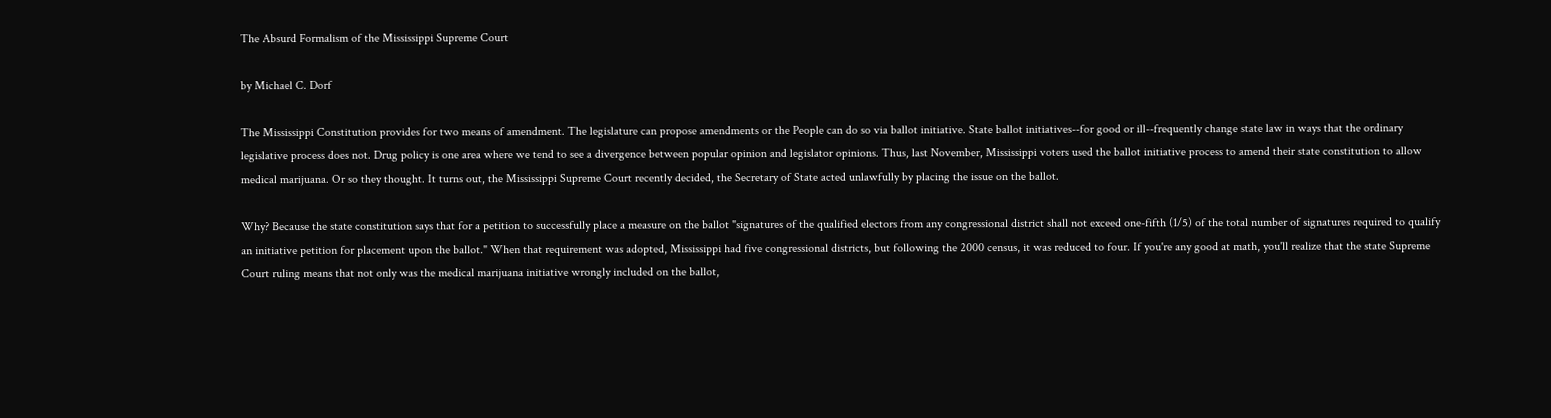The Absurd Formalism of the Mississippi Supreme Court

by Michael C. Dorf

The Mississippi Constitution provides for two means of amendment. The legislature can propose amendments or the People can do so via ballot initiative. State ballot initiatives--for good or ill--frequently change state law in ways that the ordinary legislative process does not. Drug policy is one area where we tend to see a divergence between popular opinion and legislator opinions. Thus, last November, Mississippi voters used the ballot initiative process to amend their state constitution to allow medical marijuana. Or so they thought. It turns out, the Mississippi Supreme Court recently decided, the Secretary of State acted unlawfully by placing the issue on the ballot.

Why? Because the state constitution says that for a petition to successfully place a measure on the ballot "signatures of the qualified electors from any congressional district shall not exceed one-fifth (1/5) of the total number of signatures required to qualify an initiative petition for placement upon the ballot." When that requirement was adopted, Mississippi had five congressional districts, but following the 2000 census, it was reduced to four. If you're any good at math, you'll realize that the state Supreme Court ruling means that not only was the medical marijuana initiative wrongly included on the ballot,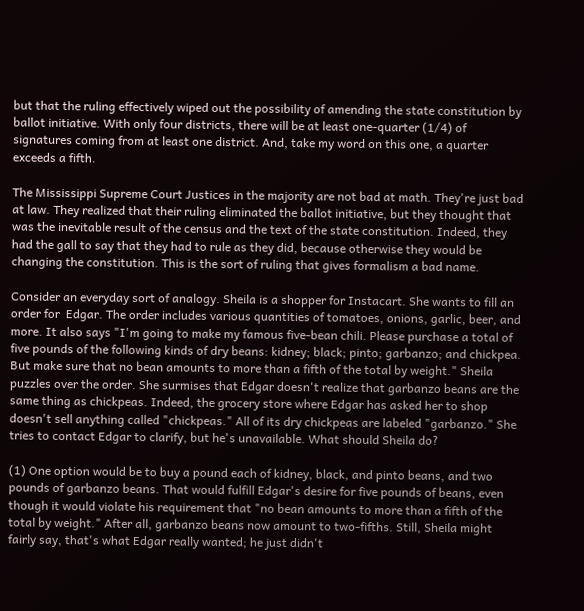but that the ruling effectively wiped out the possibility of amending the state constitution by ballot initiative. With only four districts, there will be at least one-quarter (1/4) of signatures coming from at least one district. And, take my word on this one, a quarter exceeds a fifth.

The Mississippi Supreme Court Justices in the majority are not bad at math. They're just bad at law. They realized that their ruling eliminated the ballot initiative, but they thought that was the inevitable result of the census and the text of the state constitution. Indeed, they had the gall to say that they had to rule as they did, because otherwise they would be changing the constitution. This is the sort of ruling that gives formalism a bad name.

Consider an everyday sort of analogy. Sheila is a shopper for Instacart. She wants to fill an order for  Edgar. The order includes various quantities of tomatoes, onions, garlic, beer, and more. It also says "I'm going to make my famous five-bean chili. Please purchase a total of five pounds of the following kinds of dry beans: kidney; black; pinto; garbanzo; and chickpea. But make sure that no bean amounts to more than a fifth of the total by weight." Sheila puzzles over the order. She surmises that Edgar doesn't realize that garbanzo beans are the same thing as chickpeas. Indeed, the grocery store where Edgar has asked her to shop doesn't sell anything called "chickpeas." All of its dry chickpeas are labeled "garbanzo." She tries to contact Edgar to clarify, but he's unavailable. What should Sheila do?

(1) One option would be to buy a pound each of kidney, black, and pinto beans, and two pounds of garbanzo beans. That would fulfill Edgar's desire for five pounds of beans, even though it would violate his requirement that "no bean amounts to more than a fifth of the total by weight." After all, garbanzo beans now amount to two-fifths. Still, Sheila might fairly say, that's what Edgar really wanted; he just didn't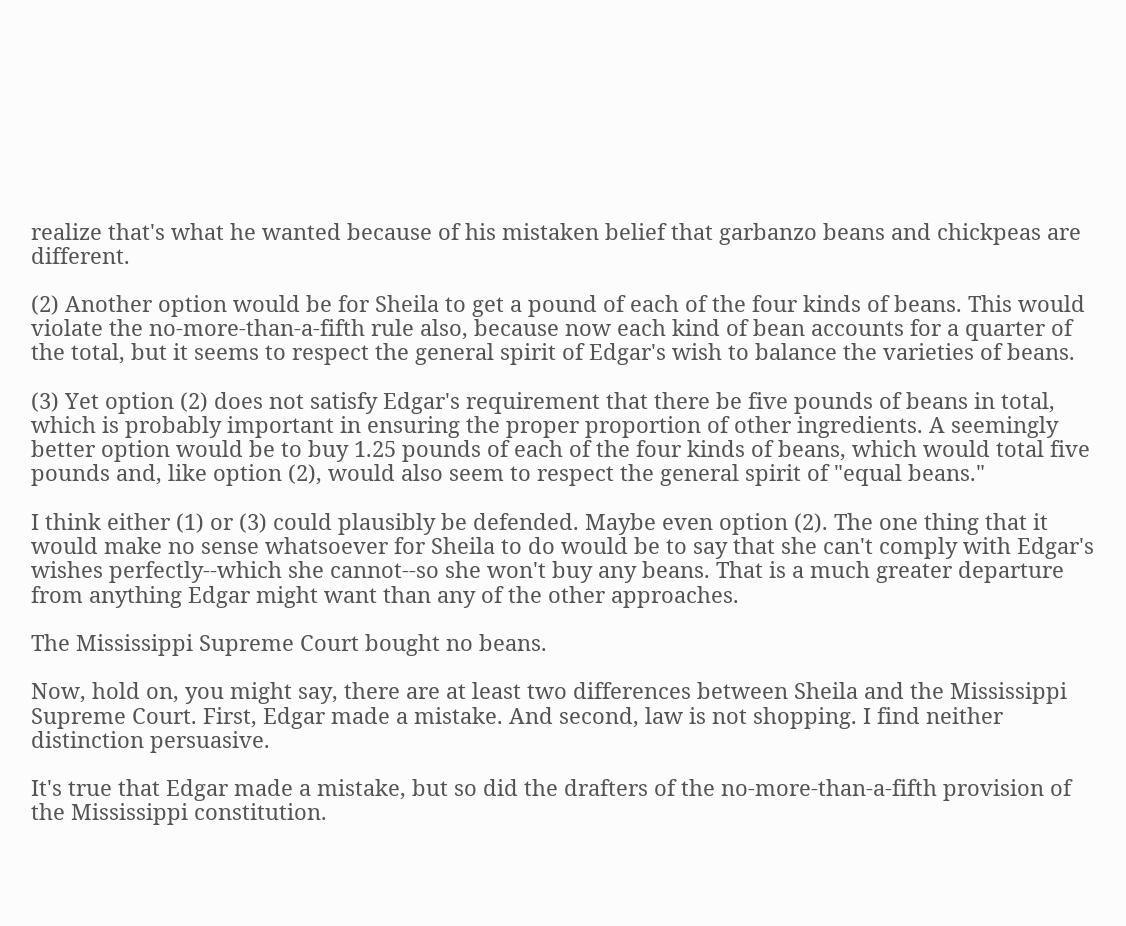realize that's what he wanted because of his mistaken belief that garbanzo beans and chickpeas are different.

(2) Another option would be for Sheila to get a pound of each of the four kinds of beans. This would violate the no-more-than-a-fifth rule also, because now each kind of bean accounts for a quarter of the total, but it seems to respect the general spirit of Edgar's wish to balance the varieties of beans.

(3) Yet option (2) does not satisfy Edgar's requirement that there be five pounds of beans in total, which is probably important in ensuring the proper proportion of other ingredients. A seemingly better option would be to buy 1.25 pounds of each of the four kinds of beans, which would total five pounds and, like option (2), would also seem to respect the general spirit of "equal beans."

I think either (1) or (3) could plausibly be defended. Maybe even option (2). The one thing that it would make no sense whatsoever for Sheila to do would be to say that she can't comply with Edgar's wishes perfectly--which she cannot--so she won't buy any beans. That is a much greater departure from anything Edgar might want than any of the other approaches.

The Mississippi Supreme Court bought no beans.

Now, hold on, you might say, there are at least two differences between Sheila and the Mississippi Supreme Court. First, Edgar made a mistake. And second, law is not shopping. I find neither distinction persuasive.

It's true that Edgar made a mistake, but so did the drafters of the no-more-than-a-fifth provision of the Mississippi constitution.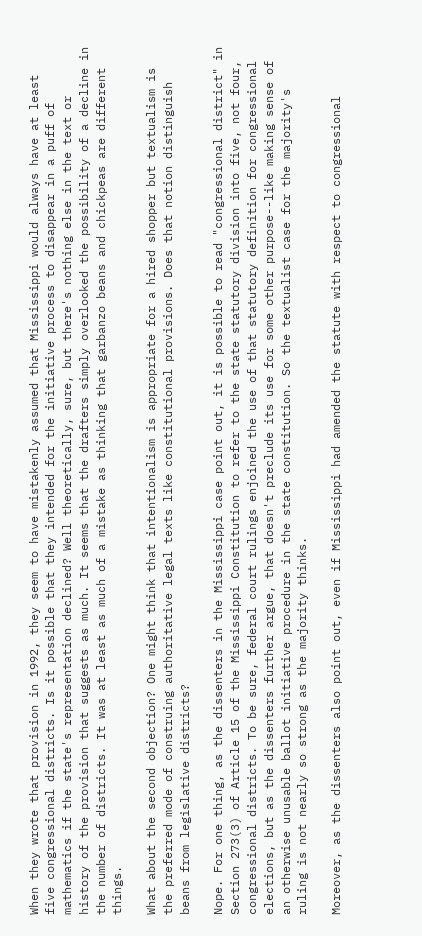When they wrote that provision in 1992, they seem to have mistakenly assumed that Mississippi would always have at least five congressional districts. Is it possible that they intended for the initiative process to disappear in a puff of mathematics if the state's representation declined? Well theoretically, sure, but there's nothing else in the text or history of the provision that suggests as much. It seems that the drafters simply overlooked the possibility of a decline in the number of districts. It was at least as much of a mistake as thinking that garbanzo beans and chickpeas are different things.

What about the second objection? One might think that intentionalism is appropriate for a hired shopper but textualism is the preferred mode of construing authoritative legal texts like constitutional provisions. Does that notion distinguish beans from legislative districts?

Nope. For one thing, as the dissenters in the Mississippi case point out, it is possible to read "congressional district" in Section 273(3) of Article 15 of the Mississippi Constitution to refer to the state statutory division into five, not four, congressional districts. To be sure, federal court rulings enjoined the use of that statutory definition for congressional elections, but as the dissenters further argue, that doesn't preclude its use for some other purpose--like making sense of an otherwise unusable ballot initiative procedure in the state constitution. So the textualist case for the majority's ruling is not nearly so strong as the majority thinks.

Moreover, as the dissenters also point out, even if Mississippi had amended the statute with respect to congressional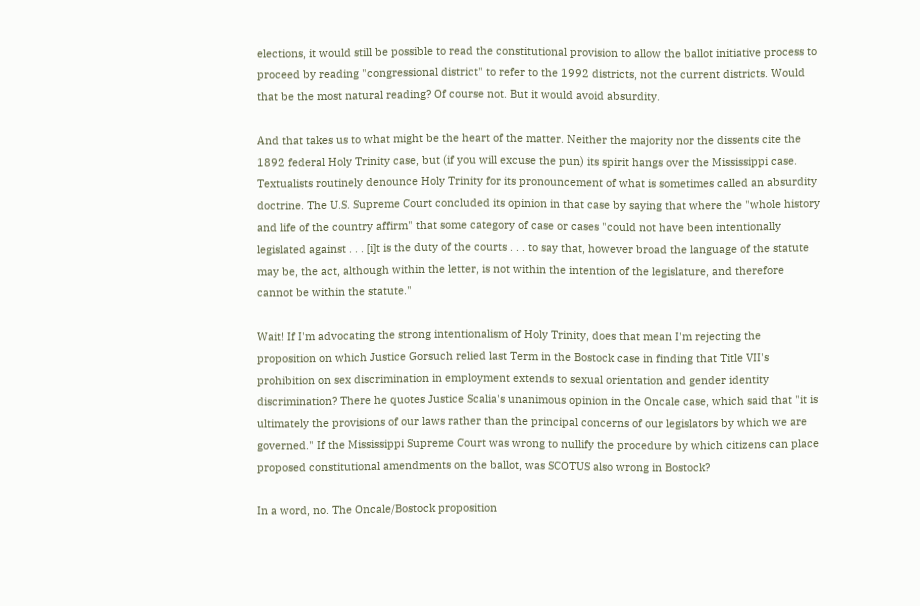elections, it would still be possible to read the constitutional provision to allow the ballot initiative process to proceed by reading "congressional district" to refer to the 1992 districts, not the current districts. Would that be the most natural reading? Of course not. But it would avoid absurdity.

And that takes us to what might be the heart of the matter. Neither the majority nor the dissents cite the 1892 federal Holy Trinity case, but (if you will excuse the pun) its spirit hangs over the Mississippi case. Textualists routinely denounce Holy Trinity for its pronouncement of what is sometimes called an absurdity doctrine. The U.S. Supreme Court concluded its opinion in that case by saying that where the "whole history and life of the country affirm" that some category of case or cases "could not have been intentionally legislated against . . . [i]t is the duty of the courts . . . to say that, however broad the language of the statute may be, the act, although within the letter, is not within the intention of the legislature, and therefore cannot be within the statute."

Wait! If I'm advocating the strong intentionalism of Holy Trinity, does that mean I'm rejecting the proposition on which Justice Gorsuch relied last Term in the Bostock case in finding that Title VII's prohibition on sex discrimination in employment extends to sexual orientation and gender identity discrimination? There he quotes Justice Scalia's unanimous opinion in the Oncale case, which said that "it is ultimately the provisions of our laws rather than the principal concerns of our legislators by which we are governed." If the Mississippi Supreme Court was wrong to nullify the procedure by which citizens can place proposed constitutional amendments on the ballot, was SCOTUS also wrong in Bostock?

In a word, no. The Oncale/Bostock proposition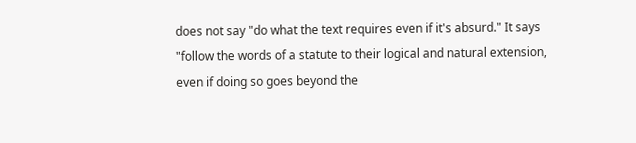does not say "do what the text requires even if it's absurd." It says "follow the words of a statute to their logical and natural extension, even if doing so goes beyond the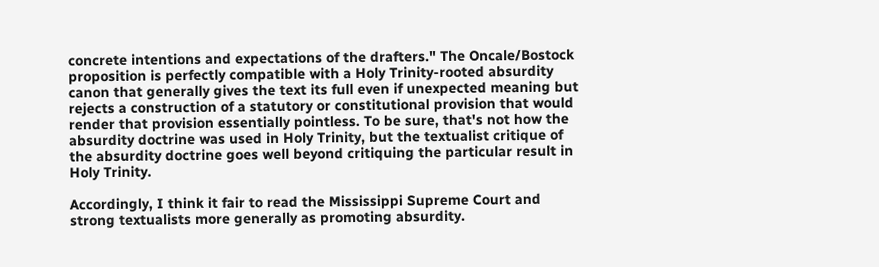concrete intentions and expectations of the drafters." The Oncale/Bostock proposition is perfectly compatible with a Holy Trinity-rooted absurdity canon that generally gives the text its full even if unexpected meaning but rejects a construction of a statutory or constitutional provision that would render that provision essentially pointless. To be sure, that's not how the absurdity doctrine was used in Holy Trinity, but the textualist critique of the absurdity doctrine goes well beyond critiquing the particular result in Holy Trinity.

Accordingly, I think it fair to read the Mississippi Supreme Court and strong textualists more generally as promoting absurdity.